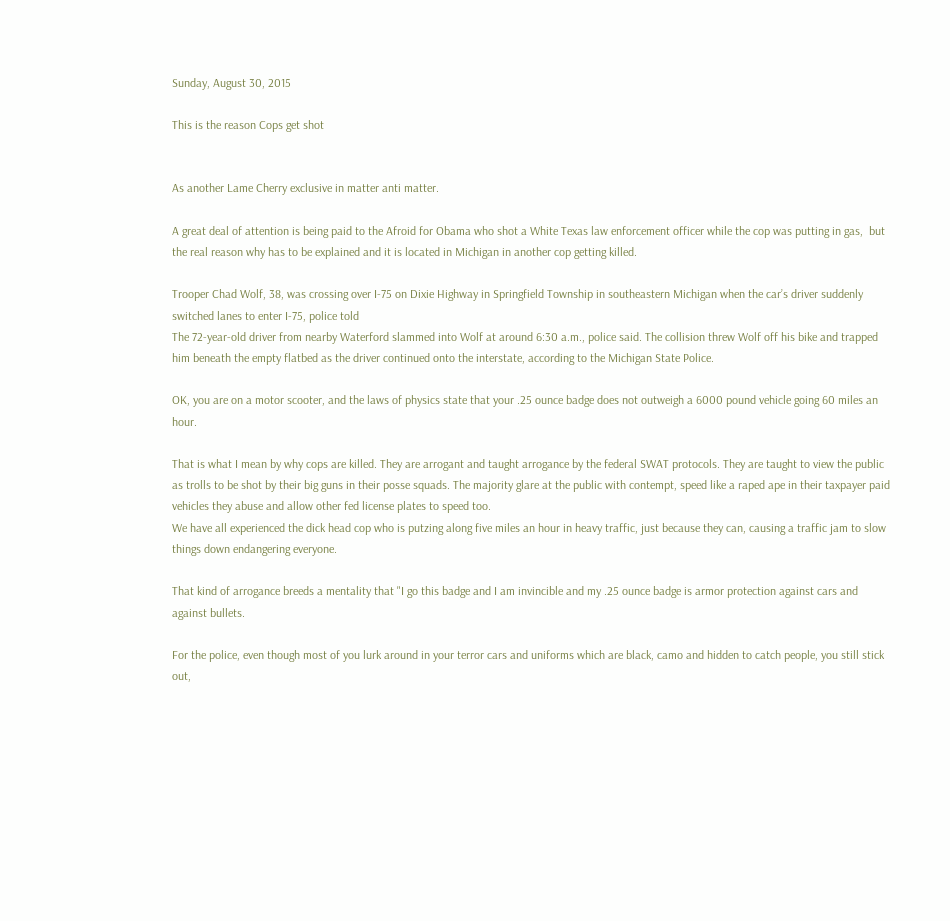Sunday, August 30, 2015

This is the reason Cops get shot


As another Lame Cherry exclusive in matter anti matter.

A great deal of attention is being paid to the Afroid for Obama who shot a White Texas law enforcement officer while the cop was putting in gas,  but the real reason why has to be explained and it is located in Michigan in another cop getting killed.

Trooper Chad Wolf, 38, was crossing over I-75 on Dixie Highway in Springfield Township in southeastern Michigan when the car’s driver suddenly switched lanes to enter I-75, police told
The 72-year-old driver from nearby Waterford slammed into Wolf at around 6:30 a.m., police said. The collision threw Wolf off his bike and trapped him beneath the empty flatbed as the driver continued onto the interstate, according to the Michigan State Police.

OK, you are on a motor scooter, and the laws of physics state that your .25 ounce badge does not outweigh a 6000 pound vehicle going 60 miles an hour.

That is what I mean by why cops are killed. They are arrogant and taught arrogance by the federal SWAT protocols. They are taught to view the public as trolls to be shot by their big guns in their posse squads. The majority glare at the public with contempt, speed like a raped ape in their taxpayer paid vehicles they abuse and allow other fed license plates to speed too.
We have all experienced the dick head cop who is putzing along five miles an hour in heavy traffic, just because they can, causing a traffic jam to slow things down endangering everyone.

That kind of arrogance breeds a mentality that "I go this badge and I am invincible and my .25 ounce badge is armor protection against cars and against bullets.

For the police, even though most of you lurk around in your terror cars and uniforms which are black, camo and hidden to catch people, you still stick out,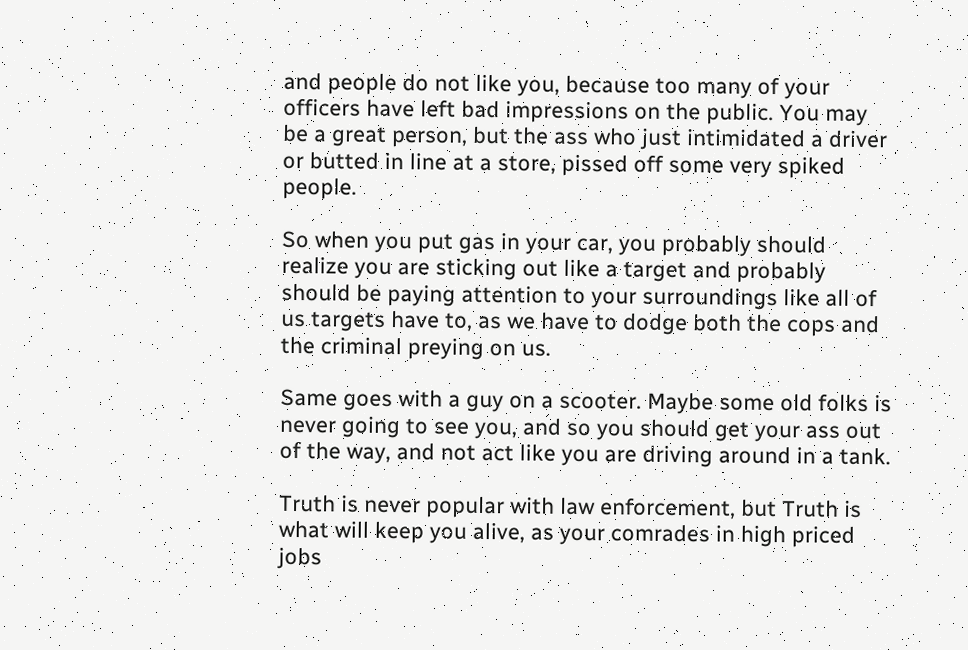and people do not like you, because too many of your officers have left bad impressions on the public. You may be a great person, but the ass who just intimidated a driver or butted in line at a store, pissed off some very spiked people.

So when you put gas in your car, you probably should realize you are sticking out like a target and probably should be paying attention to your surroundings like all of us targets have to, as we have to dodge both the cops and the criminal preying on us.

Same goes with a guy on a scooter. Maybe some old folks is never going to see you, and so you should get your ass out of the way, and not act like you are driving around in a tank.

Truth is never popular with law enforcement, but Truth is what will keep you alive, as your comrades in high priced jobs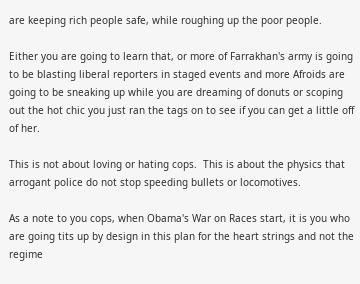are keeping rich people safe, while roughing up the poor people.

Either you are going to learn that, or more of Farrakhan's army is going to be blasting liberal reporters in staged events and more Afroids are going to be sneaking up while you are dreaming of donuts or scoping out the hot chic you just ran the tags on to see if you can get a little off of her.

This is not about loving or hating cops.  This is about the physics that arrogant police do not stop speeding bullets or locomotives.

As a note to you cops, when Obama's War on Races start, it is you who are going tits up by design in this plan for the heart strings and not the regime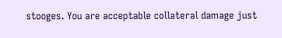stooges. You are acceptable collateral damage just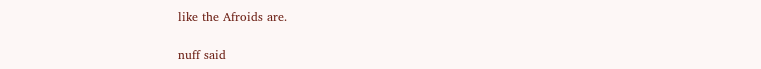like the Afroids are.

nuff said